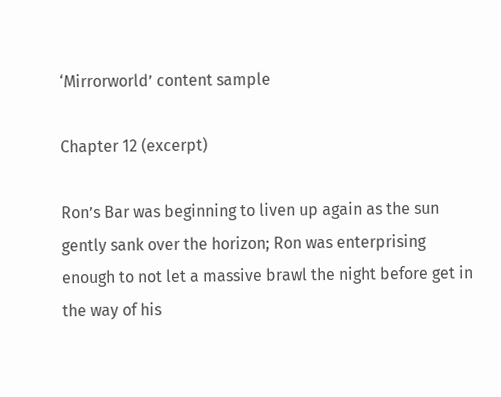‘Mirrorworld’ content sample

Chapter 12 (excerpt)

Ron’s Bar was beginning to liven up again as the sun gently sank over the horizon; Ron was enterprising enough to not let a massive brawl the night before get in the way of his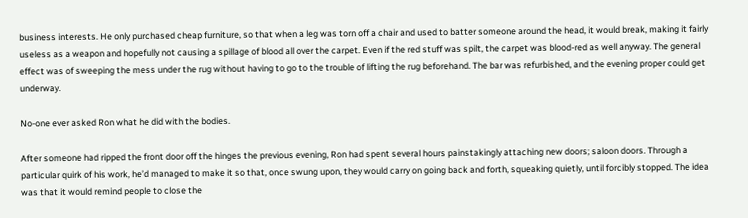business interests. He only purchased cheap furniture, so that when a leg was torn off a chair and used to batter someone around the head, it would break, making it fairly useless as a weapon and hopefully not causing a spillage of blood all over the carpet. Even if the red stuff was spilt, the carpet was blood-red as well anyway. The general effect was of sweeping the mess under the rug without having to go to the trouble of lifting the rug beforehand. The bar was refurbished, and the evening proper could get underway.

No-one ever asked Ron what he did with the bodies.

After someone had ripped the front door off the hinges the previous evening, Ron had spent several hours painstakingly attaching new doors; saloon doors. Through a particular quirk of his work, he’d managed to make it so that, once swung upon, they would carry on going back and forth, squeaking quietly, until forcibly stopped. The idea was that it would remind people to close the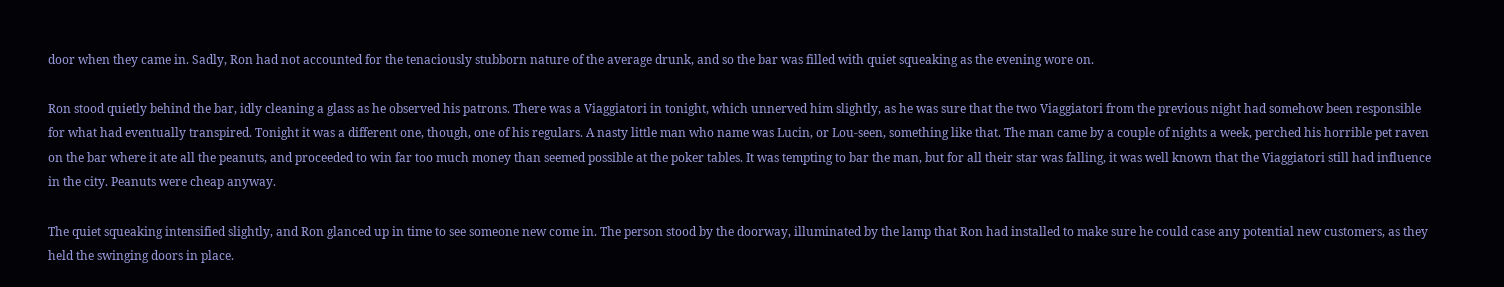door when they came in. Sadly, Ron had not accounted for the tenaciously stubborn nature of the average drunk, and so the bar was filled with quiet squeaking as the evening wore on.

Ron stood quietly behind the bar, idly cleaning a glass as he observed his patrons. There was a Viaggiatori in tonight, which unnerved him slightly, as he was sure that the two Viaggiatori from the previous night had somehow been responsible for what had eventually transpired. Tonight it was a different one, though, one of his regulars. A nasty little man who name was Lucin, or Lou-seen, something like that. The man came by a couple of nights a week, perched his horrible pet raven on the bar where it ate all the peanuts, and proceeded to win far too much money than seemed possible at the poker tables. It was tempting to bar the man, but for all their star was falling, it was well known that the Viaggiatori still had influence in the city. Peanuts were cheap anyway.

The quiet squeaking intensified slightly, and Ron glanced up in time to see someone new come in. The person stood by the doorway, illuminated by the lamp that Ron had installed to make sure he could case any potential new customers, as they held the swinging doors in place.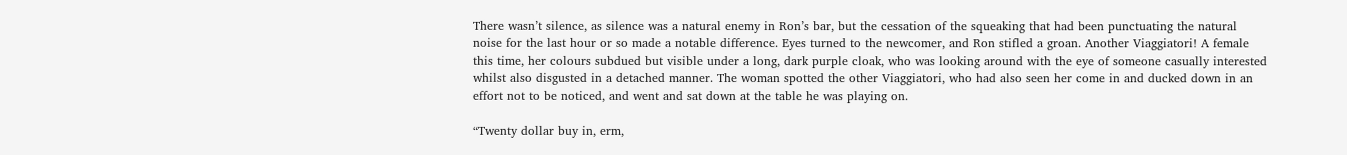There wasn’t silence, as silence was a natural enemy in Ron’s bar, but the cessation of the squeaking that had been punctuating the natural noise for the last hour or so made a notable difference. Eyes turned to the newcomer, and Ron stifled a groan. Another Viaggiatori! A female this time, her colours subdued but visible under a long, dark purple cloak, who was looking around with the eye of someone casually interested whilst also disgusted in a detached manner. The woman spotted the other Viaggiatori, who had also seen her come in and ducked down in an effort not to be noticed, and went and sat down at the table he was playing on.

“Twenty dollar buy in, erm,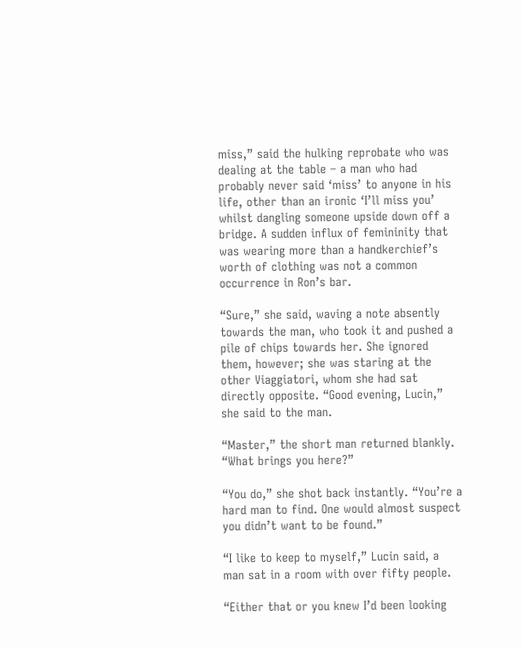miss,” said the hulking reprobate who was dealing at the table – a man who had probably never said ‘miss’ to anyone in his life, other than an ironic ‘I’ll miss you’ whilst dangling someone upside down off a bridge. A sudden influx of femininity that was wearing more than a handkerchief’s worth of clothing was not a common occurrence in Ron’s bar.

“Sure,” she said, waving a note absently towards the man, who took it and pushed a pile of chips towards her. She ignored them, however; she was staring at the other Viaggiatori, whom she had sat directly opposite. “Good evening, Lucin,” she said to the man.

“Master,” the short man returned blankly. “What brings you here?”

“You do,” she shot back instantly. “You’re a hard man to find. One would almost suspect you didn’t want to be found.”

“I like to keep to myself,” Lucin said, a man sat in a room with over fifty people.

“Either that or you knew I’d been looking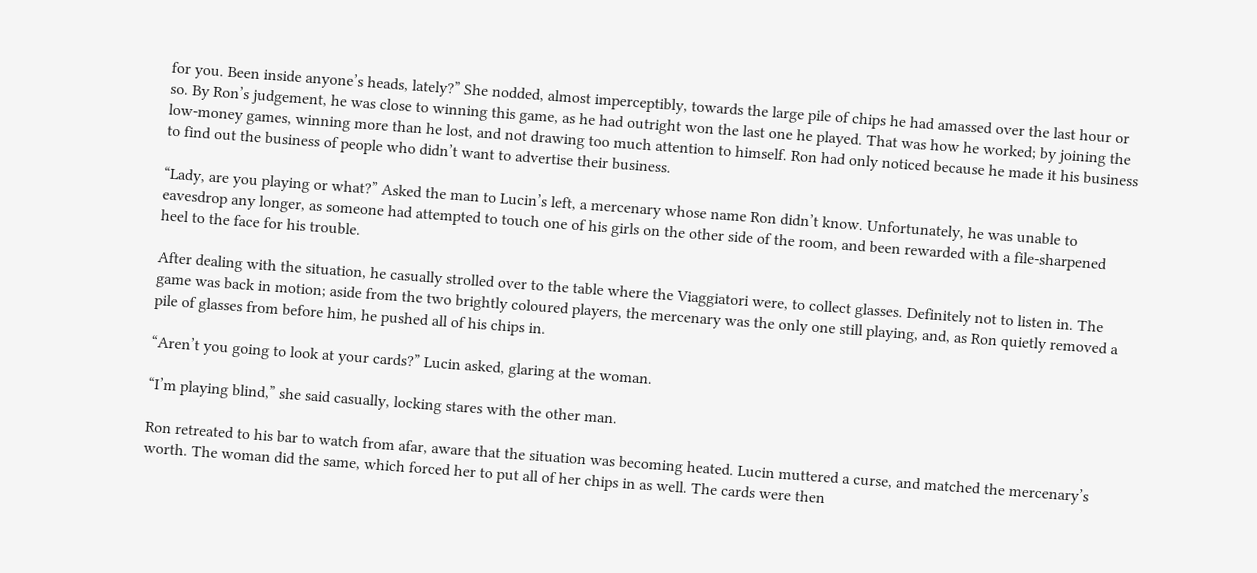for you. Been inside anyone’s heads, lately?” She nodded, almost imperceptibly, towards the large pile of chips he had amassed over the last hour or so. By Ron’s judgement, he was close to winning this game, as he had outright won the last one he played. That was how he worked; by joining the low-money games, winning more than he lost, and not drawing too much attention to himself. Ron had only noticed because he made it his business to find out the business of people who didn’t want to advertise their business.

“Lady, are you playing or what?” Asked the man to Lucin’s left, a mercenary whose name Ron didn’t know. Unfortunately, he was unable to eavesdrop any longer, as someone had attempted to touch one of his girls on the other side of the room, and been rewarded with a file-sharpened heel to the face for his trouble.

After dealing with the situation, he casually strolled over to the table where the Viaggiatori were, to collect glasses. Definitely not to listen in. The game was back in motion; aside from the two brightly coloured players, the mercenary was the only one still playing, and, as Ron quietly removed a pile of glasses from before him, he pushed all of his chips in.

“Aren’t you going to look at your cards?” Lucin asked, glaring at the woman.

“I’m playing blind,” she said casually, locking stares with the other man.

Ron retreated to his bar to watch from afar, aware that the situation was becoming heated. Lucin muttered a curse, and matched the mercenary’s worth. The woman did the same, which forced her to put all of her chips in as well. The cards were then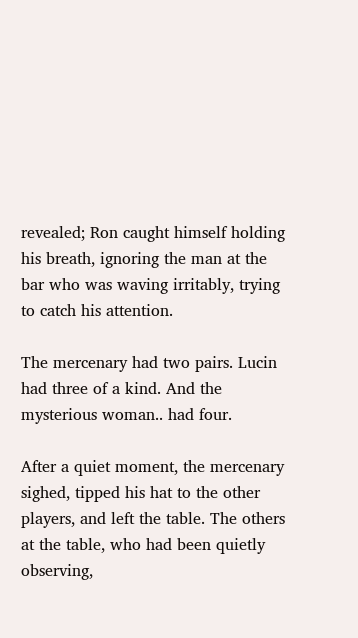revealed; Ron caught himself holding his breath, ignoring the man at the bar who was waving irritably, trying to catch his attention.

The mercenary had two pairs. Lucin had three of a kind. And the mysterious woman.. had four.

After a quiet moment, the mercenary sighed, tipped his hat to the other players, and left the table. The others at the table, who had been quietly observing,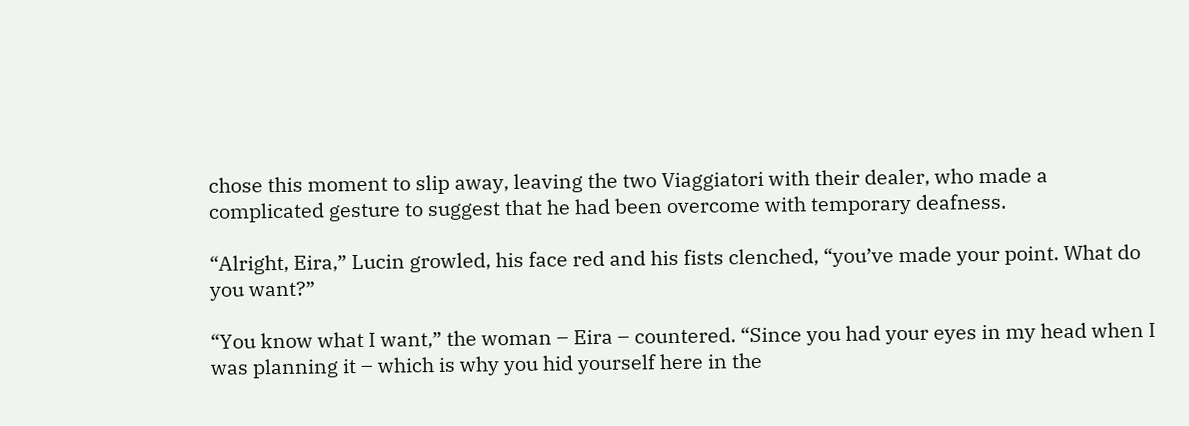chose this moment to slip away, leaving the two Viaggiatori with their dealer, who made a complicated gesture to suggest that he had been overcome with temporary deafness.

“Alright, Eira,” Lucin growled, his face red and his fists clenched, “you’ve made your point. What do you want?”

“You know what I want,” the woman – Eira – countered. “Since you had your eyes in my head when I was planning it – which is why you hid yourself here in the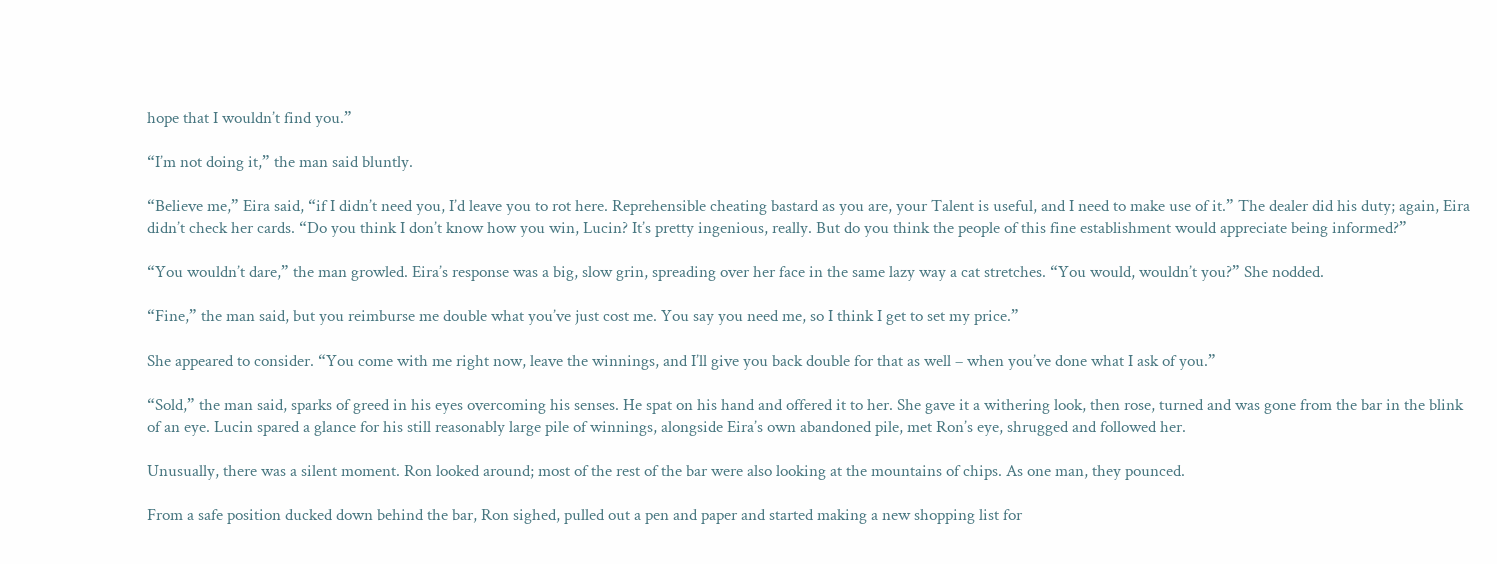hope that I wouldn’t find you.”

“I’m not doing it,” the man said bluntly.

“Believe me,” Eira said, “if I didn’t need you, I’d leave you to rot here. Reprehensible cheating bastard as you are, your Talent is useful, and I need to make use of it.” The dealer did his duty; again, Eira didn’t check her cards. “Do you think I don’t know how you win, Lucin? It’s pretty ingenious, really. But do you think the people of this fine establishment would appreciate being informed?”

“You wouldn’t dare,” the man growled. Eira’s response was a big, slow grin, spreading over her face in the same lazy way a cat stretches. “You would, wouldn’t you?” She nodded.

“Fine,” the man said, but you reimburse me double what you’ve just cost me. You say you need me, so I think I get to set my price.”

She appeared to consider. “You come with me right now, leave the winnings, and I’ll give you back double for that as well – when you’ve done what I ask of you.”

“Sold,” the man said, sparks of greed in his eyes overcoming his senses. He spat on his hand and offered it to her. She gave it a withering look, then rose, turned and was gone from the bar in the blink of an eye. Lucin spared a glance for his still reasonably large pile of winnings, alongside Eira’s own abandoned pile, met Ron’s eye, shrugged and followed her.

Unusually, there was a silent moment. Ron looked around; most of the rest of the bar were also looking at the mountains of chips. As one man, they pounced.

From a safe position ducked down behind the bar, Ron sighed, pulled out a pen and paper and started making a new shopping list for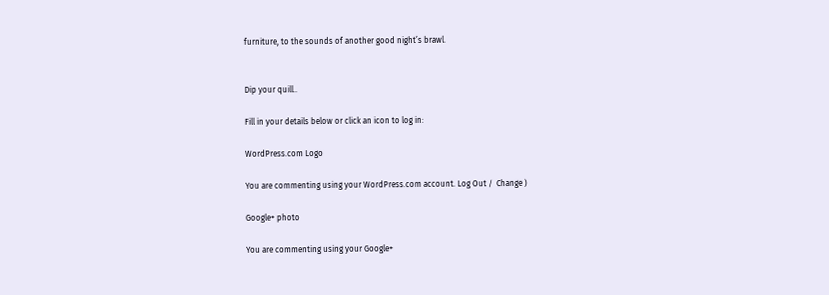furniture, to the sounds of another good night’s brawl.


Dip your quill..

Fill in your details below or click an icon to log in:

WordPress.com Logo

You are commenting using your WordPress.com account. Log Out /  Change )

Google+ photo

You are commenting using your Google+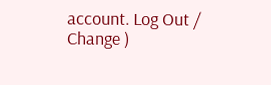account. Log Out /  Change )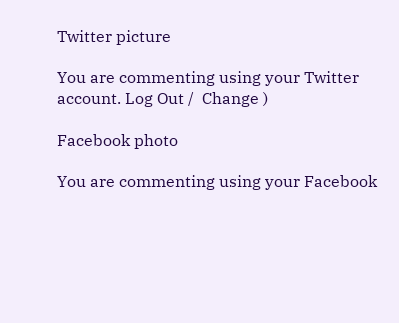Twitter picture

You are commenting using your Twitter account. Log Out /  Change )

Facebook photo

You are commenting using your Facebook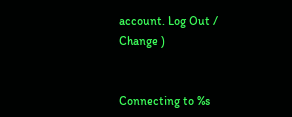account. Log Out /  Change )


Connecting to %s